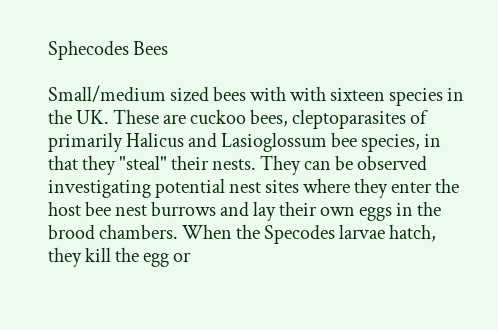Sphecodes Bees

Small/medium sized bees with with sixteen species in the UK. These are cuckoo bees, cleptoparasites of primarily Halicus and Lasioglossum bee species, in that they "steal" their nests. They can be observed investigating potential nest sites where they enter the host bee nest burrows and lay their own eggs in the brood chambers. When the Specodes larvae hatch, they kill the egg or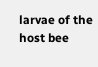larvae of the host bee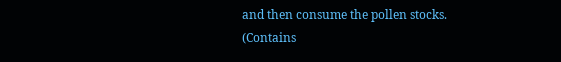and then consume the pollen stocks.
(Contains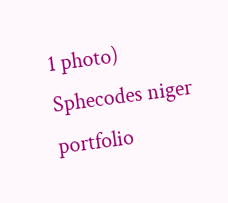1 photo)
Sphecodes niger portfolio